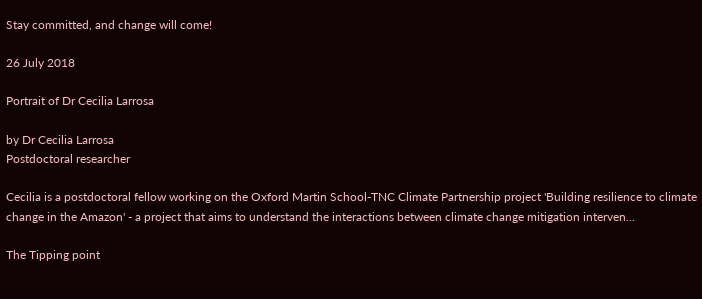Stay committed, and change will come!

26 July 2018

Portrait of Dr Cecilia Larrosa

by Dr Cecilia Larrosa
Postdoctoral researcher

Cecilia is a postdoctoral fellow working on the Oxford Martin School-TNC Climate Partnership project 'Building resilience to climate change in the Amazon' - a project that aims to understand the interactions between climate change mitigation interven...

The Tipping point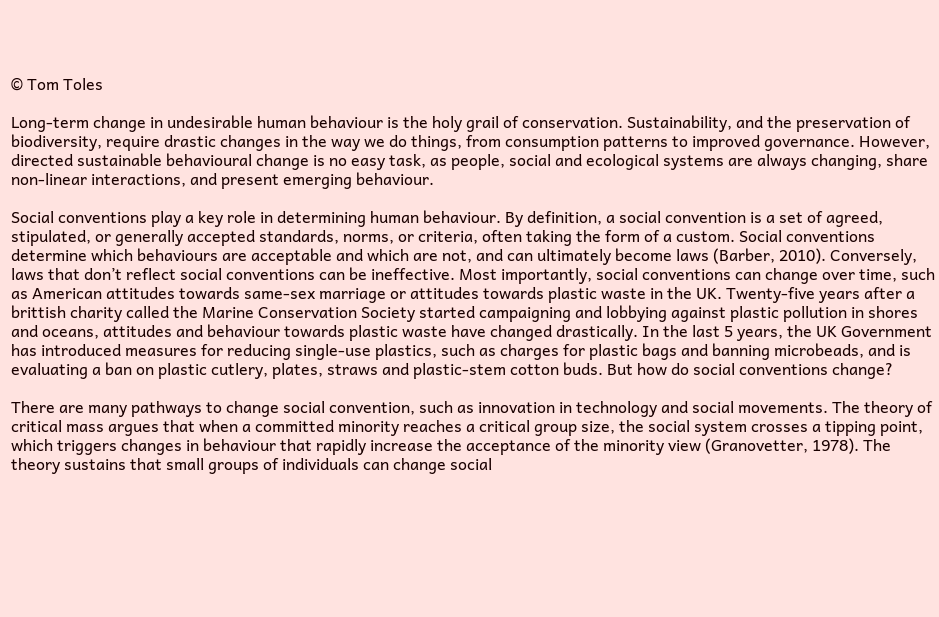© Tom Toles

Long-term change in undesirable human behaviour is the holy grail of conservation. Sustainability, and the preservation of biodiversity, require drastic changes in the way we do things, from consumption patterns to improved governance. However, directed sustainable behavioural change is no easy task, as people, social and ecological systems are always changing, share non-linear interactions, and present emerging behaviour.

Social conventions play a key role in determining human behaviour. By definition, a social convention is a set of agreed, stipulated, or generally accepted standards, norms, or criteria, often taking the form of a custom. Social conventions determine which behaviours are acceptable and which are not, and can ultimately become laws (Barber, 2010). Conversely, laws that don’t reflect social conventions can be ineffective. Most importantly, social conventions can change over time, such as American attitudes towards same-sex marriage or attitudes towards plastic waste in the UK. Twenty-five years after a brittish charity called the Marine Conservation Society started campaigning and lobbying against plastic pollution in shores and oceans, attitudes and behaviour towards plastic waste have changed drastically. In the last 5 years, the UK Government has introduced measures for reducing single-use plastics, such as charges for plastic bags and banning microbeads, and is evaluating a ban on plastic cutlery, plates, straws and plastic-stem cotton buds. But how do social conventions change?

There are many pathways to change social convention, such as innovation in technology and social movements. The theory of critical mass argues that when a committed minority reaches a critical group size, the social system crosses a tipping point, which triggers changes in behaviour that rapidly increase the acceptance of the minority view (Granovetter, 1978). The theory sustains that small groups of individuals can change social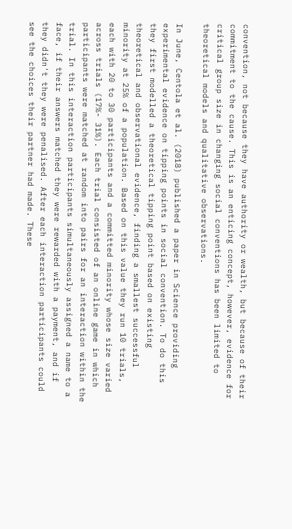convention, not because they have authority or wealth, but because of their commitment to the cause. This is an enticing concept, however, evidence for critical group size in changing social conventions has been limited to theoretical models and qualitative observations.

In June, Centola et al. (2018) published a paper in Science providing experimental evidence on tipping points in social convention. To do this they first modelled a theoretical tipping point based on existing theoretical and observational evidence, finding a smallest successful minority at 25% of a population. Based on this value they run 10 trials, each with 20 to 30 participants and a committed minority whose size varied across trials (17%- 31%). Each trial consisted of an online game in which participants were matched at random into pairs for an interaction within the trial. In this interaction participants simultaneously assigned a name to a face, if their answers matched they were rewarded with a payment, and if they didn't they were penalised. After each interaction participants could see the choices their partner had made. These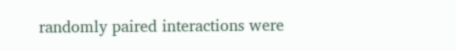randomly paired interactions were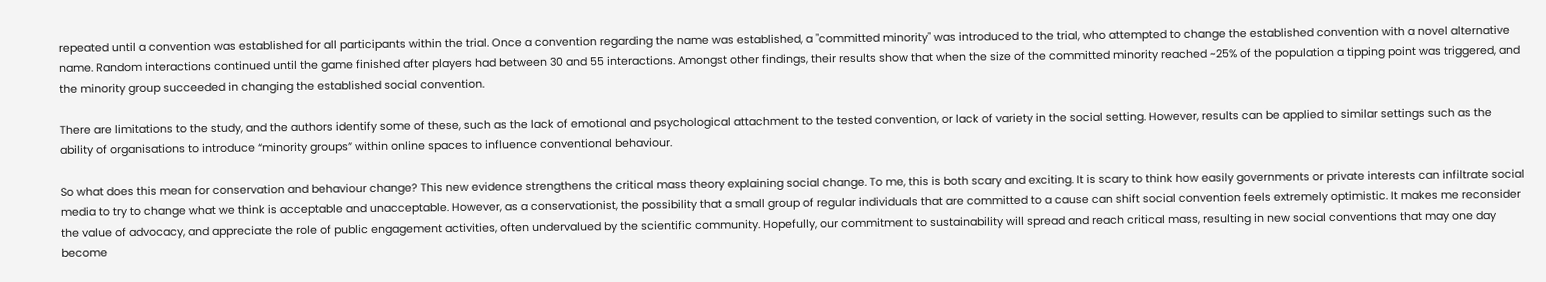repeated until a convention was established for all participants within the trial. Once a convention regarding the name was established, a "committed minority" was introduced to the trial, who attempted to change the established convention with a novel alternative name. Random interactions continued until the game finished after players had between 30 and 55 interactions. Amongst other findings, their results show that when the size of the committed minority reached ~25% of the population a tipping point was triggered, and the minority group succeeded in changing the established social convention.

There are limitations to the study, and the authors identify some of these, such as the lack of emotional and psychological attachment to the tested convention, or lack of variety in the social setting. However, results can be applied to similar settings such as the ability of organisations to introduce “minority groups” within online spaces to influence conventional behaviour.

So what does this mean for conservation and behaviour change? This new evidence strengthens the critical mass theory explaining social change. To me, this is both scary and exciting. It is scary to think how easily governments or private interests can infiltrate social media to try to change what we think is acceptable and unacceptable. However, as a conservationist, the possibility that a small group of regular individuals that are committed to a cause can shift social convention feels extremely optimistic. It makes me reconsider the value of advocacy, and appreciate the role of public engagement activities, often undervalued by the scientific community. Hopefully, our commitment to sustainability will spread and reach critical mass, resulting in new social conventions that may one day become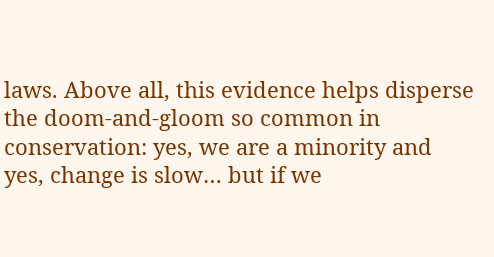laws. Above all, this evidence helps disperse the doom-and-gloom so common in conservation: yes, we are a minority and yes, change is slow… but if we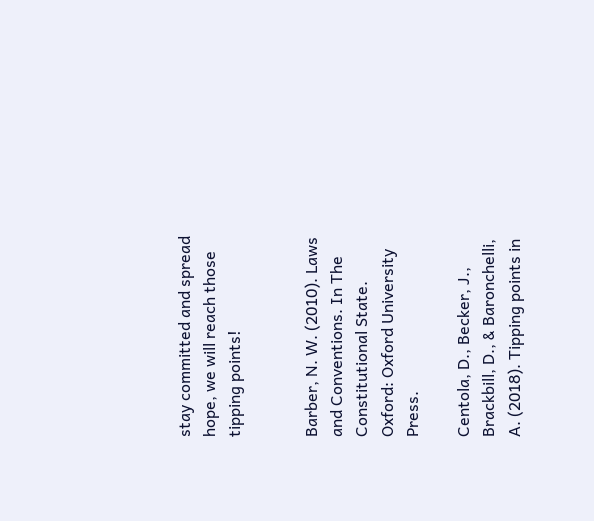stay committed and spread hope, we will reach those tipping points!


Barber, N. W. (2010). Laws and Conventions. In The Constitutional State. Oxford: Oxford University Press.

Centola, D., Becker, J., Brackbill, D., & Baronchelli, A. (2018). Tipping points in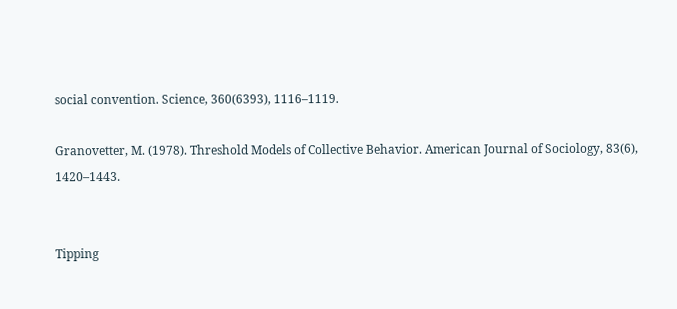social convention. Science, 360(6393), 1116–1119.

Granovetter, M. (1978). Threshold Models of Collective Behavior. American Journal of Sociology, 83(6), 1420–1443.


Tipping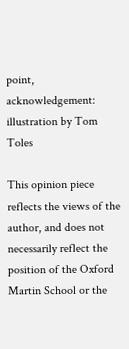point, acknowledgement: illustration by Tom Toles

This opinion piece reflects the views of the author, and does not necessarily reflect the position of the Oxford Martin School or the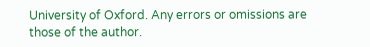University of Oxford. Any errors or omissions are those of the author.